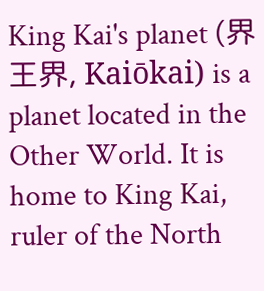King Kai's planet (界王界, Kaiōkai) is a planet located in the Other World. It is home to King Kai, ruler of the North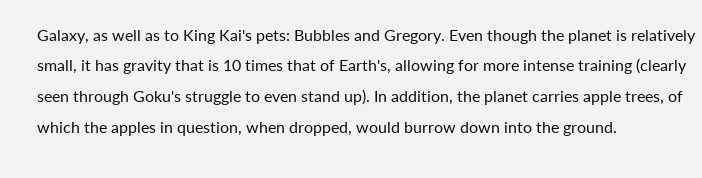Galaxy, as well as to King Kai's pets: Bubbles and Gregory. Even though the planet is relatively small, it has gravity that is 10 times that of Earth's, allowing for more intense training (clearly seen through Goku's struggle to even stand up). In addition, the planet carries apple trees, of which the apples in question, when dropped, would burrow down into the ground.